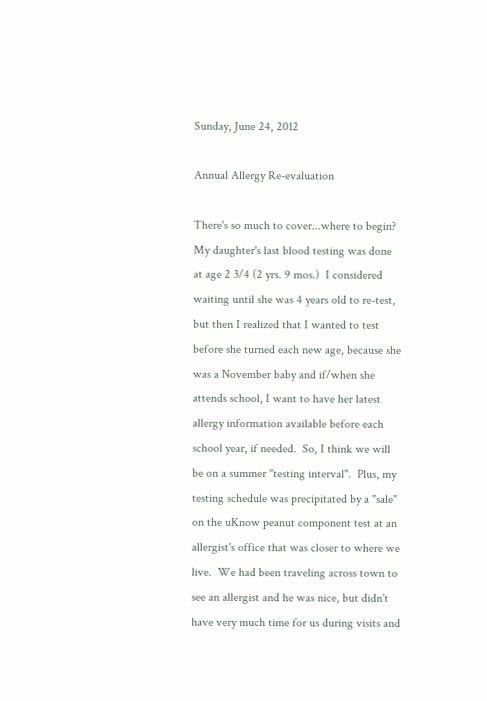Sunday, June 24, 2012

Annual Allergy Re-evaluation

There's so much to cover...where to begin?  My daughter's last blood testing was done at age 2 3/4 (2 yrs. 9 mos.)  I considered waiting until she was 4 years old to re-test, but then I realized that I wanted to test before she turned each new age, because she was a November baby and if/when she attends school, I want to have her latest allergy information available before each school year, if needed.  So, I think we will be on a summer "testing interval".  Plus, my testing schedule was precipitated by a "sale" on the uKnow peanut component test at an allergist's office that was closer to where we live.  We had been traveling across town to see an allergist and he was nice, but didn't have very much time for us during visits and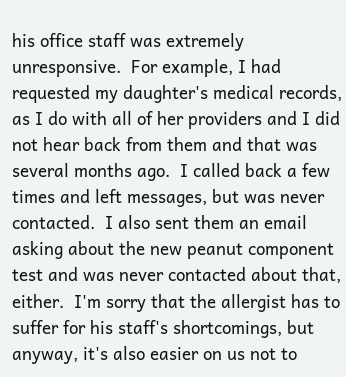his office staff was extremely unresponsive.  For example, I had requested my daughter's medical records, as I do with all of her providers and I did not hear back from them and that was several months ago.  I called back a few times and left messages, but was never contacted.  I also sent them an email asking about the new peanut component test and was never contacted about that, either.  I'm sorry that the allergist has to suffer for his staff's shortcomings, but anyway, it's also easier on us not to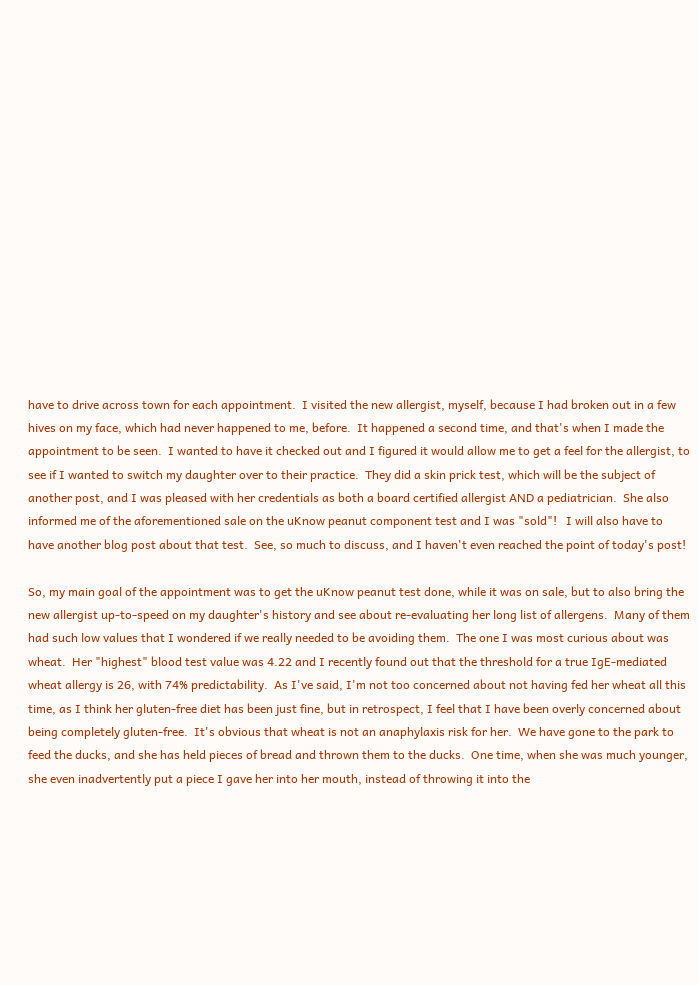have to drive across town for each appointment.  I visited the new allergist, myself, because I had broken out in a few hives on my face, which had never happened to me, before.  It happened a second time, and that's when I made the appointment to be seen.  I wanted to have it checked out and I figured it would allow me to get a feel for the allergist, to see if I wanted to switch my daughter over to their practice.  They did a skin prick test, which will be the subject of another post, and I was pleased with her credentials as both a board certified allergist AND a pediatrician.  She also informed me of the aforementioned sale on the uKnow peanut component test and I was "sold"!   I will also have to have another blog post about that test.  See, so much to discuss, and I haven't even reached the point of today's post!

So, my main goal of the appointment was to get the uKnow peanut test done, while it was on sale, but to also bring the new allergist up-to-speed on my daughter's history and see about re-evaluating her long list of allergens.  Many of them had such low values that I wondered if we really needed to be avoiding them.  The one I was most curious about was wheat.  Her "highest" blood test value was 4.22 and I recently found out that the threshold for a true IgE-mediated wheat allergy is 26, with 74% predictability.  As I've said, I'm not too concerned about not having fed her wheat all this time, as I think her gluten-free diet has been just fine, but in retrospect, I feel that I have been overly concerned about being completely gluten-free.  It's obvious that wheat is not an anaphylaxis risk for her.  We have gone to the park to feed the ducks, and she has held pieces of bread and thrown them to the ducks.  One time, when she was much younger, she even inadvertently put a piece I gave her into her mouth, instead of throwing it into the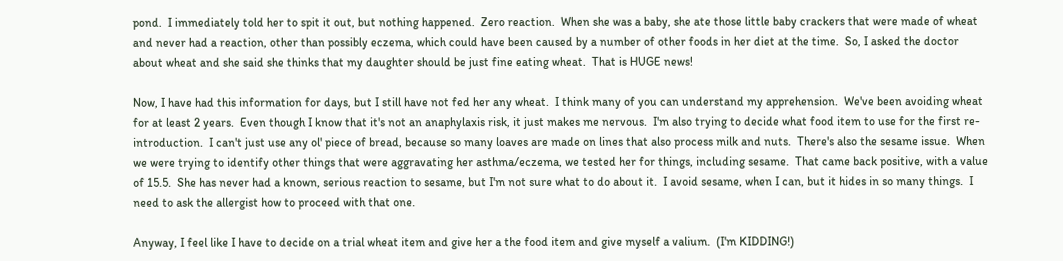pond.  I immediately told her to spit it out, but nothing happened.  Zero reaction.  When she was a baby, she ate those little baby crackers that were made of wheat and never had a reaction, other than possibly eczema, which could have been caused by a number of other foods in her diet at the time.  So, I asked the doctor about wheat and she said she thinks that my daughter should be just fine eating wheat.  That is HUGE news!

Now, I have had this information for days, but I still have not fed her any wheat.  I think many of you can understand my apprehension.  We've been avoiding wheat for at least 2 years.  Even though I know that it's not an anaphylaxis risk, it just makes me nervous.  I'm also trying to decide what food item to use for the first re-introduction.  I can't just use any ol' piece of bread, because so many loaves are made on lines that also process milk and nuts.  There's also the sesame issue.  When we were trying to identify other things that were aggravating her asthma/eczema, we tested her for things, including sesame.  That came back positive, with a value of 15.5.  She has never had a known, serious reaction to sesame, but I'm not sure what to do about it.  I avoid sesame, when I can, but it hides in so many things.  I need to ask the allergist how to proceed with that one.

Anyway, I feel like I have to decide on a trial wheat item and give her a the food item and give myself a valium.  (I'm KIDDING!)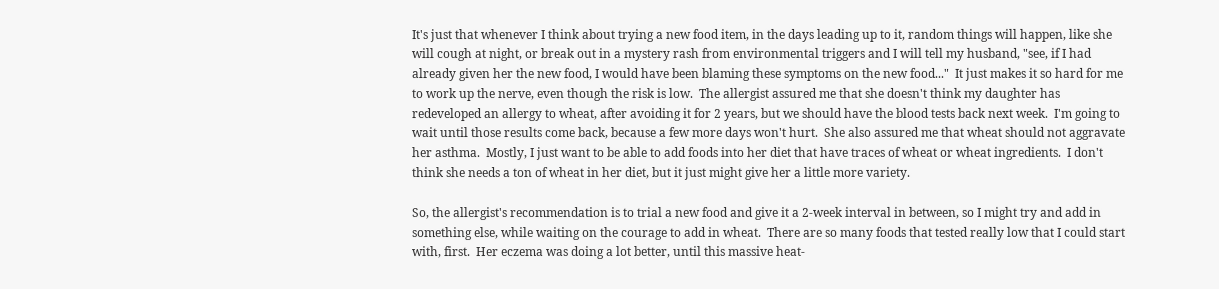It's just that whenever I think about trying a new food item, in the days leading up to it, random things will happen, like she will cough at night, or break out in a mystery rash from environmental triggers and I will tell my husband, "see, if I had already given her the new food, I would have been blaming these symptoms on the new food..."  It just makes it so hard for me to work up the nerve, even though the risk is low.  The allergist assured me that she doesn't think my daughter has redeveloped an allergy to wheat, after avoiding it for 2 years, but we should have the blood tests back next week.  I'm going to wait until those results come back, because a few more days won't hurt.  She also assured me that wheat should not aggravate her asthma.  Mostly, I just want to be able to add foods into her diet that have traces of wheat or wheat ingredients.  I don't think she needs a ton of wheat in her diet, but it just might give her a little more variety.

So, the allergist's recommendation is to trial a new food and give it a 2-week interval in between, so I might try and add in something else, while waiting on the courage to add in wheat.  There are so many foods that tested really low that I could start with, first.  Her eczema was doing a lot better, until this massive heat-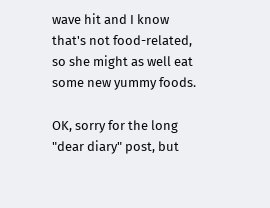wave hit and I know that's not food-related, so she might as well eat some new yummy foods.

OK, sorry for the long "dear diary" post, but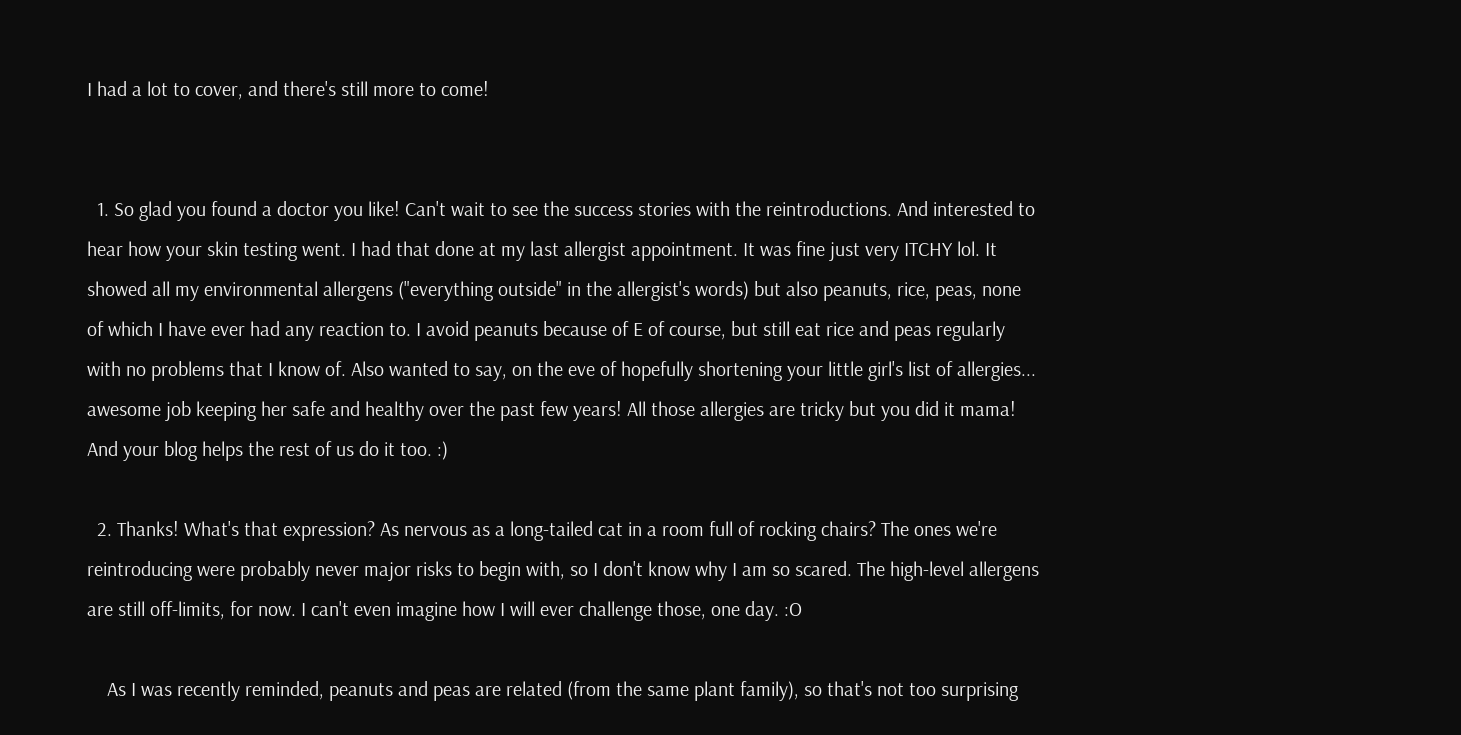I had a lot to cover, and there's still more to come!


  1. So glad you found a doctor you like! Can't wait to see the success stories with the reintroductions. And interested to hear how your skin testing went. I had that done at my last allergist appointment. It was fine just very ITCHY lol. It showed all my environmental allergens ("everything outside" in the allergist's words) but also peanuts, rice, peas, none of which I have ever had any reaction to. I avoid peanuts because of E of course, but still eat rice and peas regularly with no problems that I know of. Also wanted to say, on the eve of hopefully shortening your little girl's list of allergies... awesome job keeping her safe and healthy over the past few years! All those allergies are tricky but you did it mama! And your blog helps the rest of us do it too. :)

  2. Thanks! What's that expression? As nervous as a long-tailed cat in a room full of rocking chairs? The ones we're reintroducing were probably never major risks to begin with, so I don't know why I am so scared. The high-level allergens are still off-limits, for now. I can't even imagine how I will ever challenge those, one day. :O

    As I was recently reminded, peanuts and peas are related (from the same plant family), so that's not too surprising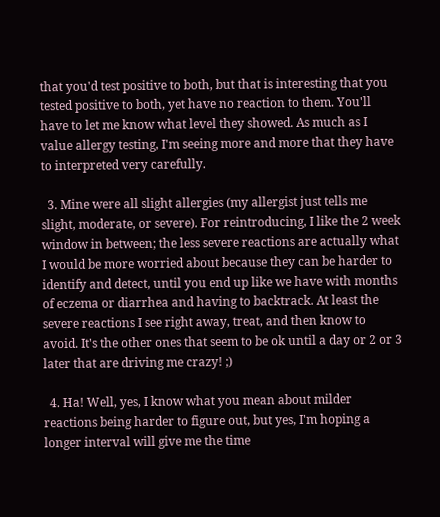that you'd test positive to both, but that is interesting that you tested positive to both, yet have no reaction to them. You'll have to let me know what level they showed. As much as I value allergy testing, I'm seeing more and more that they have to interpreted very carefully.

  3. Mine were all slight allergies (my allergist just tells me slight, moderate, or severe). For reintroducing, I like the 2 week window in between; the less severe reactions are actually what I would be more worried about because they can be harder to identify and detect, until you end up like we have with months of eczema or diarrhea and having to backtrack. At least the severe reactions I see right away, treat, and then know to avoid. It's the other ones that seem to be ok until a day or 2 or 3 later that are driving me crazy! ;)

  4. Ha! Well, yes, I know what you mean about milder reactions being harder to figure out, but yes, I'm hoping a longer interval will give me the time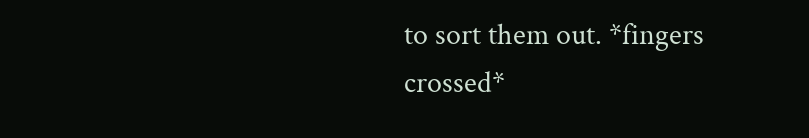to sort them out. *fingers crossed*